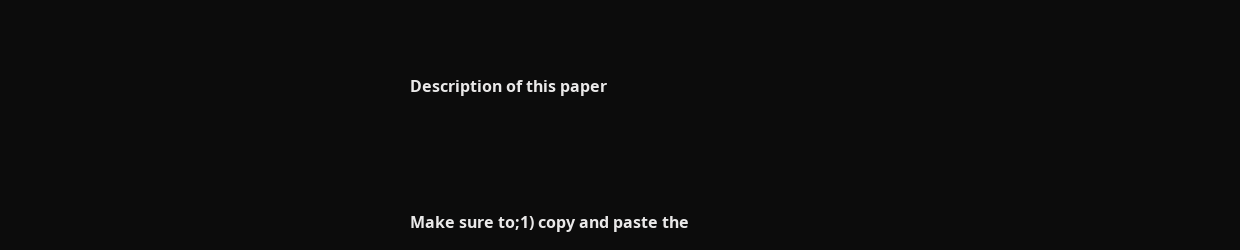Description of this paper





Make sure to;1) copy and paste the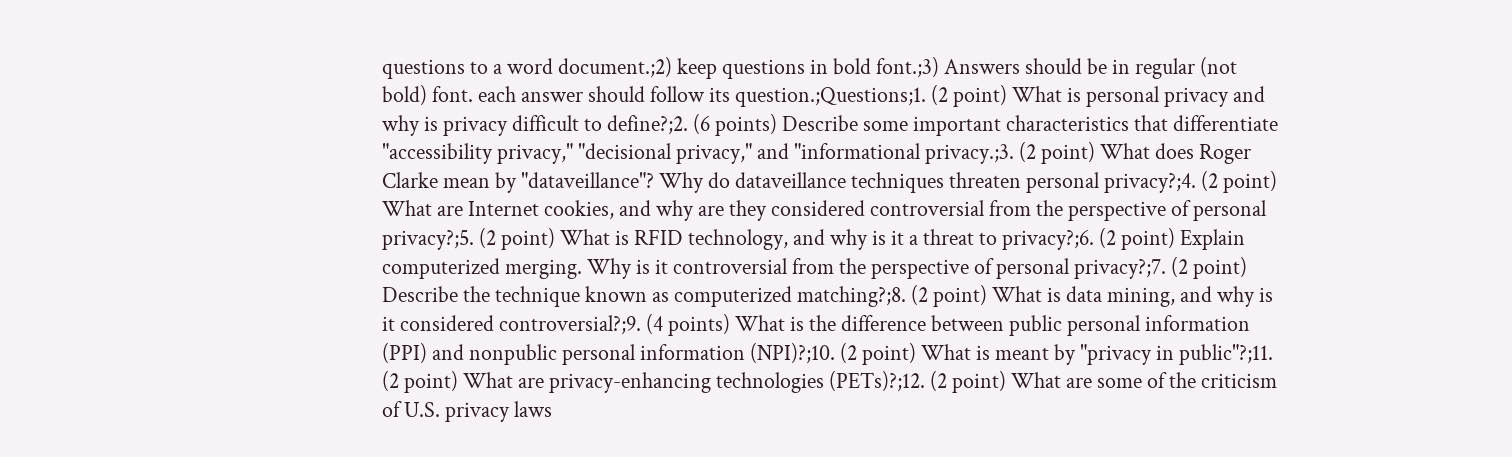questions to a word document.;2) keep questions in bold font.;3) Answers should be in regular (not bold) font. each answer should follow its question.;Questions;1. (2 point) What is personal privacy and why is privacy difficult to define?;2. (6 points) Describe some important characteristics that differentiate "accessibility privacy," "decisional privacy," and "informational privacy.;3. (2 point) What does Roger Clarke mean by "dataveillance"? Why do dataveillance techniques threaten personal privacy?;4. (2 point) What are Internet cookies, and why are they considered controversial from the perspective of personal privacy?;5. (2 point) What is RFID technology, and why is it a threat to privacy?;6. (2 point) Explain computerized merging. Why is it controversial from the perspective of personal privacy?;7. (2 point) Describe the technique known as computerized matching?;8. (2 point) What is data mining, and why is it considered controversial?;9. (4 points) What is the difference between public personal information (PPI) and nonpublic personal information (NPI)?;10. (2 point) What is meant by "privacy in public"?;11. (2 point) What are privacy-enhancing technologies (PETs)?;12. (2 point) What are some of the criticism of U.S. privacy laws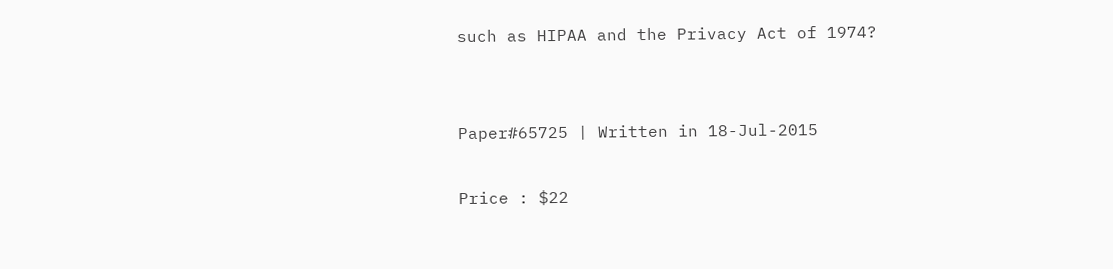such as HIPAA and the Privacy Act of 1974?


Paper#65725 | Written in 18-Jul-2015

Price : $22